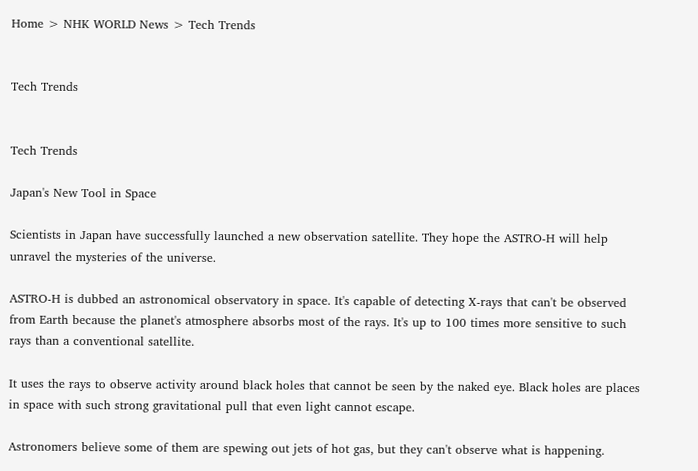Home > NHK WORLD News > Tech Trends


Tech Trends


Tech Trends

Japan's New Tool in Space

Scientists in Japan have successfully launched a new observation satellite. They hope the ASTRO-H will help unravel the mysteries of the universe.

ASTRO-H is dubbed an astronomical observatory in space. It's capable of detecting X-rays that can't be observed from Earth because the planet's atmosphere absorbs most of the rays. It's up to 100 times more sensitive to such rays than a conventional satellite.

It uses the rays to observe activity around black holes that cannot be seen by the naked eye. Black holes are places in space with such strong gravitational pull that even light cannot escape.

Astronomers believe some of them are spewing out jets of hot gas, but they can't observe what is happening.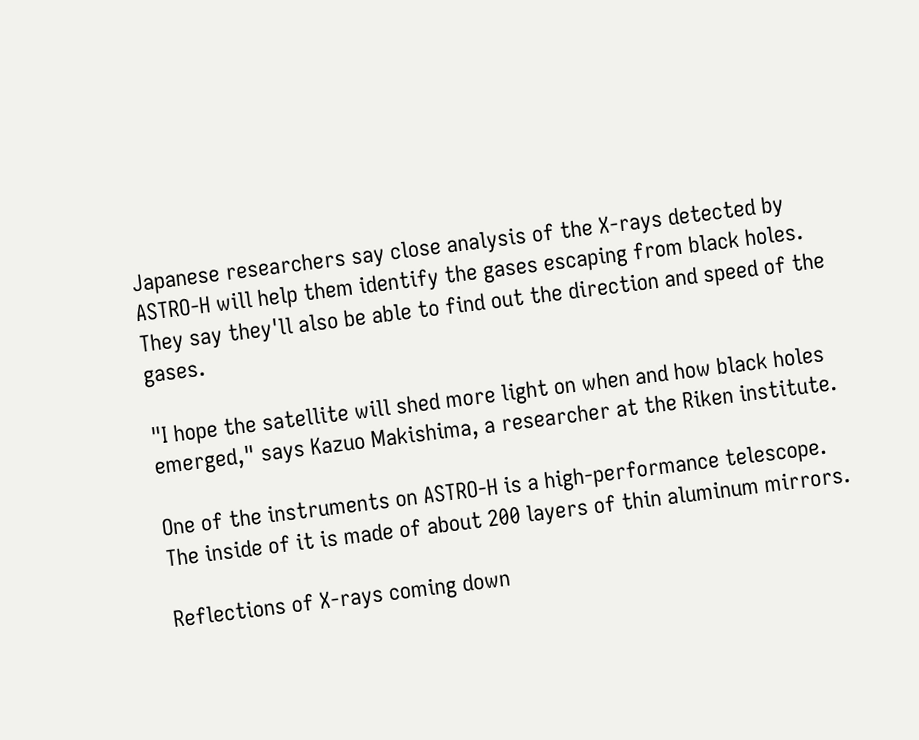Japanese researchers say close analysis of the X-rays detected by ASTRO-H will help them identify the gases escaping from black holes. They say they'll also be able to find out the direction and speed of the gases.

"I hope the satellite will shed more light on when and how black holes emerged," says Kazuo Makishima, a researcher at the Riken institute.

One of the instruments on ASTRO-H is a high-performance telescope. The inside of it is made of about 200 layers of thin aluminum mirrors.

Reflections of X-rays coming down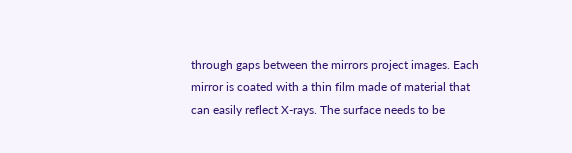through gaps between the mirrors project images. Each mirror is coated with a thin film made of material that can easily reflect X-rays. The surface needs to be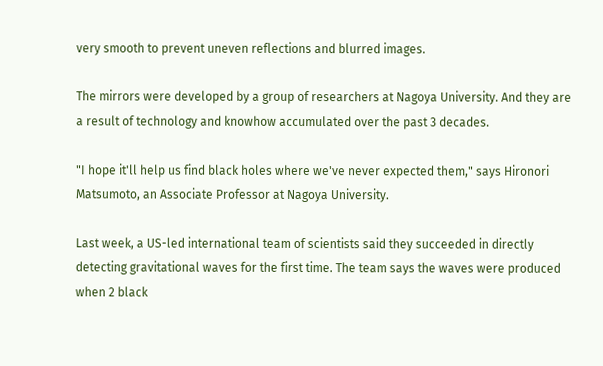very smooth to prevent uneven reflections and blurred images.

The mirrors were developed by a group of researchers at Nagoya University. And they are a result of technology and knowhow accumulated over the past 3 decades.

"I hope it'll help us find black holes where we've never expected them," says Hironori Matsumoto, an Associate Professor at Nagoya University.

Last week, a US-led international team of scientists said they succeeded in directly detecting gravitational waves for the first time. The team says the waves were produced when 2 black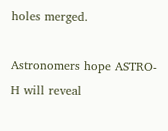holes merged.

Astronomers hope ASTRO-H will reveal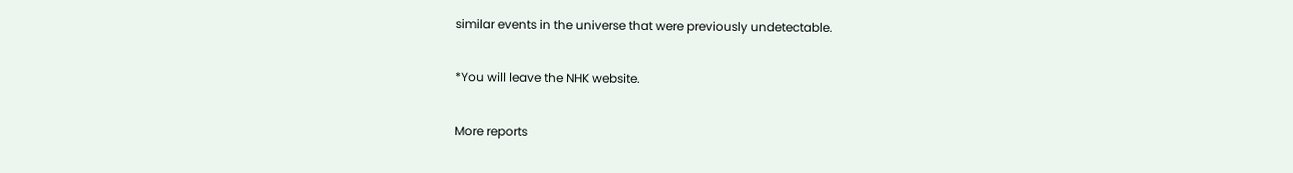similar events in the universe that were previously undetectable.

*You will leave the NHK website.

More reports